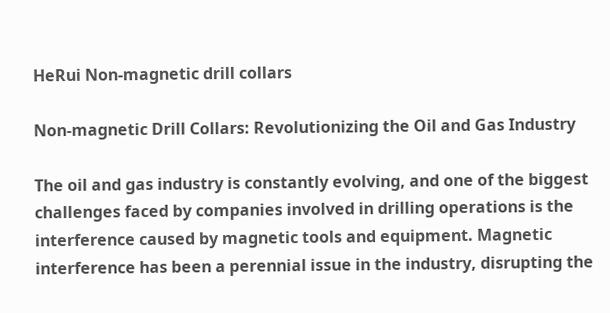HeRui Non-magnetic drill collars

Non-magnetic Drill Collars: Revolutionizing the Oil and Gas Industry

The oil and gas industry is constantly evolving, and one of the biggest challenges faced by companies involved in drilling operations is the interference caused by magnetic tools and equipment. Magnetic interference has been a perennial issue in the industry, disrupting the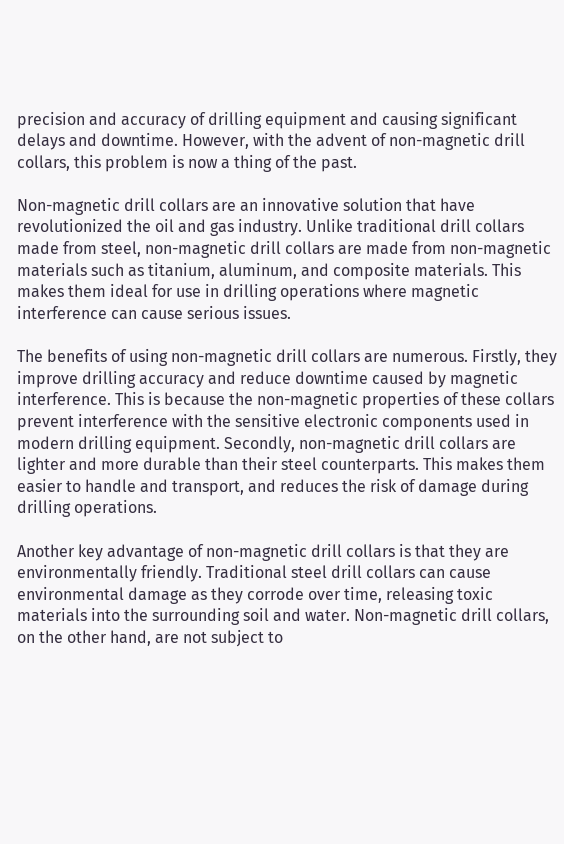precision and accuracy of drilling equipment and causing significant delays and downtime. However, with the advent of non-magnetic drill collars, this problem is now a thing of the past.

Non-magnetic drill collars are an innovative solution that have revolutionized the oil and gas industry. Unlike traditional drill collars made from steel, non-magnetic drill collars are made from non-magnetic materials such as titanium, aluminum, and composite materials. This makes them ideal for use in drilling operations where magnetic interference can cause serious issues.

The benefits of using non-magnetic drill collars are numerous. Firstly, they improve drilling accuracy and reduce downtime caused by magnetic interference. This is because the non-magnetic properties of these collars prevent interference with the sensitive electronic components used in modern drilling equipment. Secondly, non-magnetic drill collars are lighter and more durable than their steel counterparts. This makes them easier to handle and transport, and reduces the risk of damage during drilling operations.

Another key advantage of non-magnetic drill collars is that they are environmentally friendly. Traditional steel drill collars can cause environmental damage as they corrode over time, releasing toxic materials into the surrounding soil and water. Non-magnetic drill collars, on the other hand, are not subject to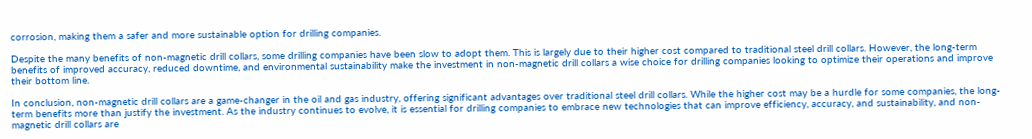corrosion, making them a safer and more sustainable option for drilling companies.

Despite the many benefits of non-magnetic drill collars, some drilling companies have been slow to adopt them. This is largely due to their higher cost compared to traditional steel drill collars. However, the long-term benefits of improved accuracy, reduced downtime, and environmental sustainability make the investment in non-magnetic drill collars a wise choice for drilling companies looking to optimize their operations and improve their bottom line.

In conclusion, non-magnetic drill collars are a game-changer in the oil and gas industry, offering significant advantages over traditional steel drill collars. While the higher cost may be a hurdle for some companies, the long-term benefits more than justify the investment. As the industry continues to evolve, it is essential for drilling companies to embrace new technologies that can improve efficiency, accuracy, and sustainability, and non-magnetic drill collars are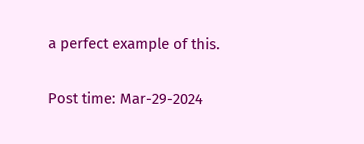a perfect example of this.


Post time: Mar-29-2024